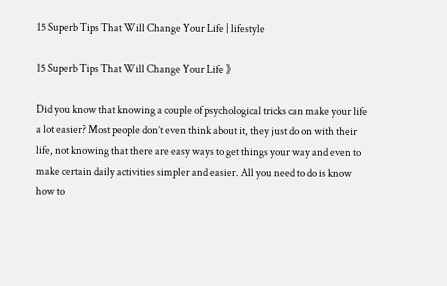15 Superb Tips That Will Change Your Life | lifestyle

15 Superb Tips That Will Change Your Life 》

Did you know that knowing a couple of psychological tricks can make your life a lot easier? Most people don’t even think about it, they just do on with their life, not knowing that there are easy ways to get things your way and even to make certain daily activities simpler and easier. All you need to do is know how to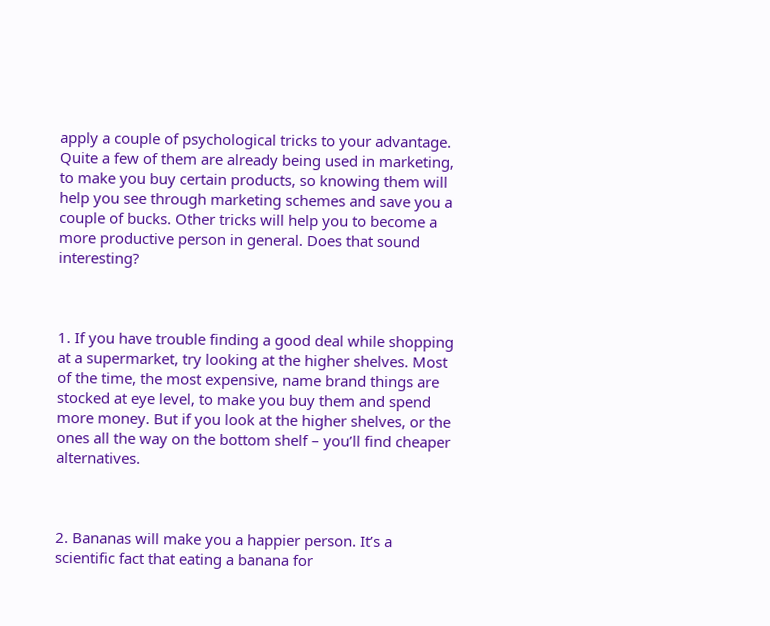apply a couple of psychological tricks to your advantage. Quite a few of them are already being used in marketing, to make you buy certain products, so knowing them will help you see through marketing schemes and save you a couple of bucks. Other tricks will help you to become a more productive person in general. Does that sound interesting?



1. If you have trouble finding a good deal while shopping at a supermarket, try looking at the higher shelves. Most of the time, the most expensive, name brand things are stocked at eye level, to make you buy them and spend more money. But if you look at the higher shelves, or the ones all the way on the bottom shelf – you’ll find cheaper alternatives.



2. Bananas will make you a happier person. It’s a scientific fact that eating a banana for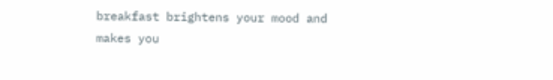breakfast brightens your mood and makes you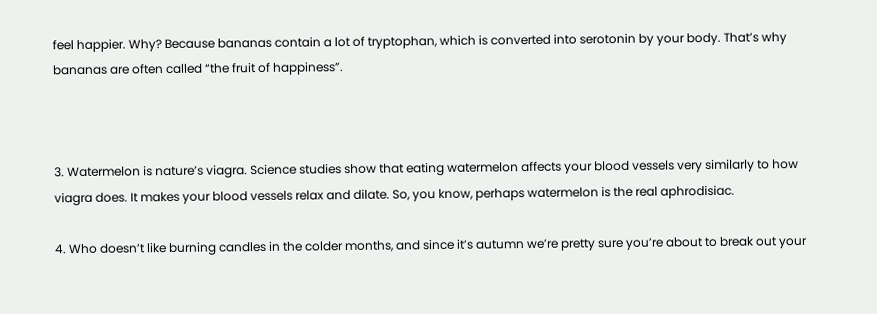feel happier. Why? Because bananas contain a lot of tryptophan, which is converted into serotonin by your body. That’s why bananas are often called “the fruit of happiness”.



3. Watermelon is nature’s viagra. Science studies show that eating watermelon affects your blood vessels very similarly to how viagra does. It makes your blood vessels relax and dilate. So, you know, perhaps watermelon is the real aphrodisiac.

4. Who doesn’t like burning candles in the colder months, and since it’s autumn we’re pretty sure you’re about to break out your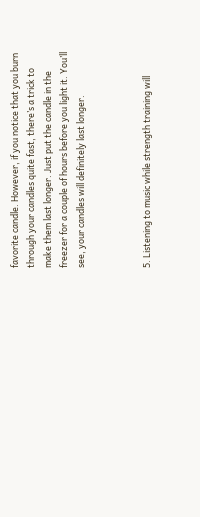favorite candle. However, if you notice that you burn through your candles quite fast, there’s a trick to make them last longer. Just put the candle in the freezer for a couple of hours before you light it. You’ll see, your candles will definitely last longer.



5. Listening to music while strength training will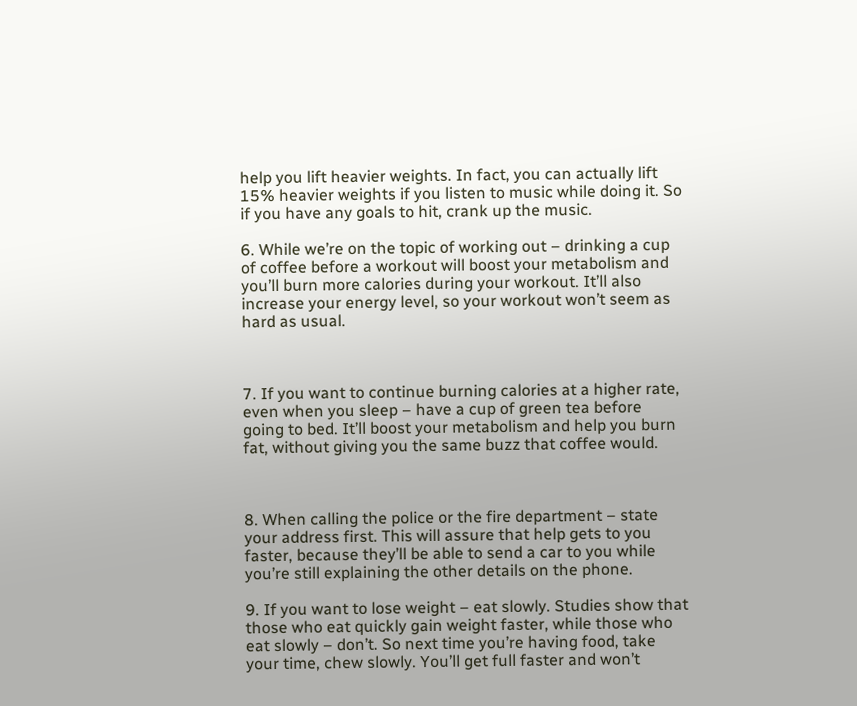help you lift heavier weights. In fact, you can actually lift 15% heavier weights if you listen to music while doing it. So if you have any goals to hit, crank up the music.

6. While we’re on the topic of working out – drinking a cup of coffee before a workout will boost your metabolism and you’ll burn more calories during your workout. It’ll also increase your energy level, so your workout won’t seem as hard as usual.



7. If you want to continue burning calories at a higher rate, even when you sleep – have a cup of green tea before going to bed. It’ll boost your metabolism and help you burn fat, without giving you the same buzz that coffee would.



8. When calling the police or the fire department – state your address first. This will assure that help gets to you faster, because they’ll be able to send a car to you while you’re still explaining the other details on the phone.

9. If you want to lose weight – eat slowly. Studies show that those who eat quickly gain weight faster, while those who eat slowly – don’t. So next time you’re having food, take your time, chew slowly. You’ll get full faster and won’t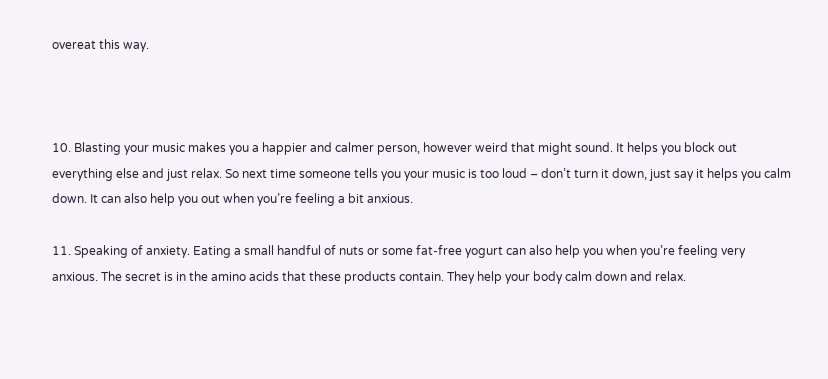overeat this way.



10. Blasting your music makes you a happier and calmer person, however weird that might sound. It helps you block out everything else and just relax. So next time someone tells you your music is too loud – don’t turn it down, just say it helps you calm down. It can also help you out when you’re feeling a bit anxious.

11. Speaking of anxiety. Eating a small handful of nuts or some fat-free yogurt can also help you when you’re feeling very anxious. The secret is in the amino acids that these products contain. They help your body calm down and relax.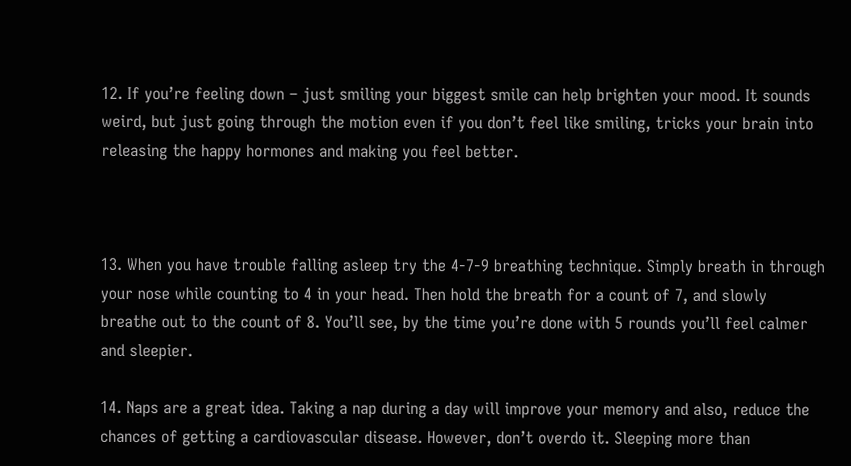12. If you’re feeling down – just smiling your biggest smile can help brighten your mood. It sounds weird, but just going through the motion even if you don’t feel like smiling, tricks your brain into releasing the happy hormones and making you feel better.



13. When you have trouble falling asleep try the 4-7-9 breathing technique. Simply breath in through your nose while counting to 4 in your head. Then hold the breath for a count of 7, and slowly breathe out to the count of 8. You’ll see, by the time you’re done with 5 rounds you’ll feel calmer and sleepier.

14. Naps are a great idea. Taking a nap during a day will improve your memory and also, reduce the chances of getting a cardiovascular disease. However, don’t overdo it. Sleeping more than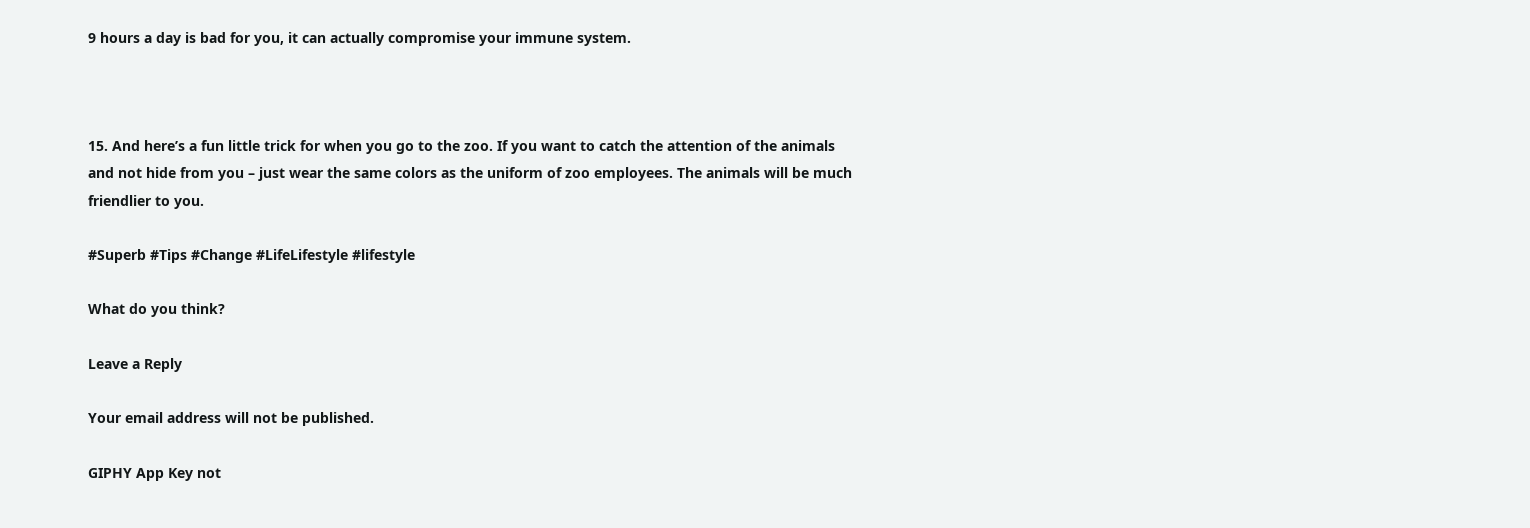9 hours a day is bad for you, it can actually compromise your immune system.



15. And here’s a fun little trick for when you go to the zoo. If you want to catch the attention of the animals and not hide from you – just wear the same colors as the uniform of zoo employees. The animals will be much friendlier to you.

#Superb #Tips #Change #LifeLifestyle #lifestyle

What do you think?

Leave a Reply

Your email address will not be published.

GIPHY App Key not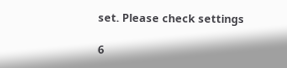set. Please check settings

6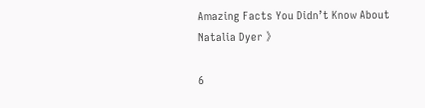Amazing Facts You Didn’t Know About Natalia Dyer 》

6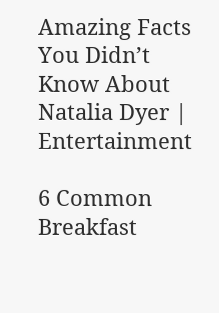Amazing Facts You Didn’t Know About Natalia Dyer | Entertainment

6 Common Breakfast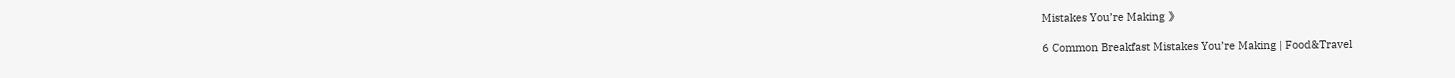Mistakes You’re Making 》

6 Common Breakfast Mistakes You’re Making | Food&Travel